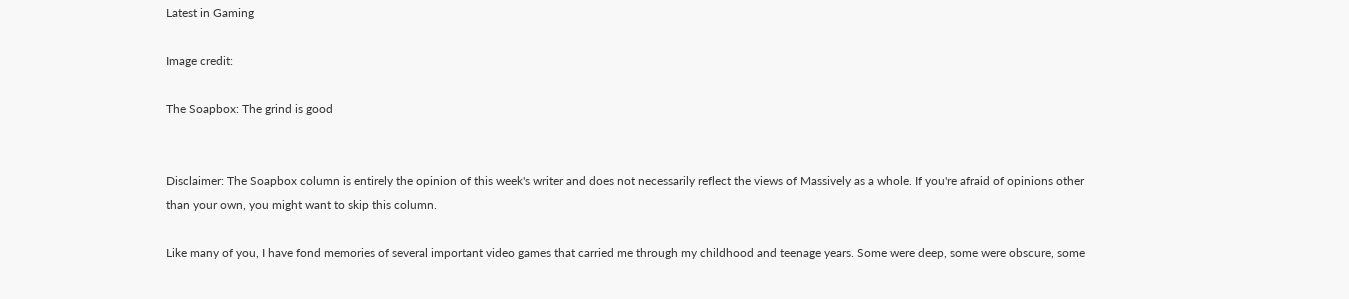Latest in Gaming

Image credit:

The Soapbox: The grind is good


Disclaimer: The Soapbox column is entirely the opinion of this week's writer and does not necessarily reflect the views of Massively as a whole. If you're afraid of opinions other than your own, you might want to skip this column.

Like many of you, I have fond memories of several important video games that carried me through my childhood and teenage years. Some were deep, some were obscure, some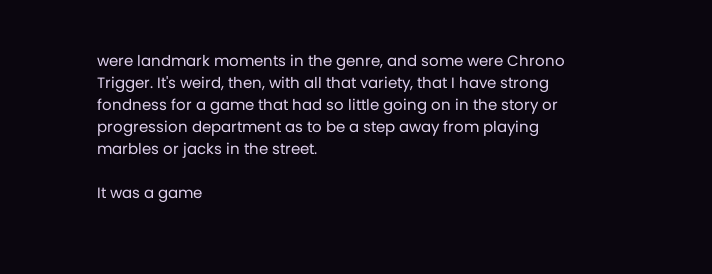were landmark moments in the genre, and some were Chrono Trigger. It's weird, then, with all that variety, that I have strong fondness for a game that had so little going on in the story or progression department as to be a step away from playing marbles or jacks in the street.

It was a game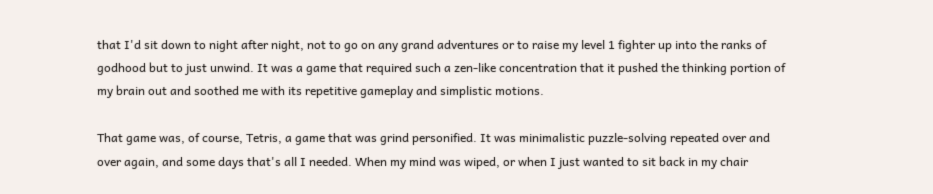that I'd sit down to night after night, not to go on any grand adventures or to raise my level 1 fighter up into the ranks of godhood but to just unwind. It was a game that required such a zen-like concentration that it pushed the thinking portion of my brain out and soothed me with its repetitive gameplay and simplistic motions.

That game was, of course, Tetris, a game that was grind personified. It was minimalistic puzzle-solving repeated over and over again, and some days that's all I needed. When my mind was wiped, or when I just wanted to sit back in my chair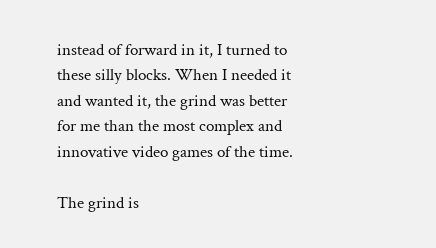instead of forward in it, I turned to these silly blocks. When I needed it and wanted it, the grind was better for me than the most complex and innovative video games of the time.

The grind is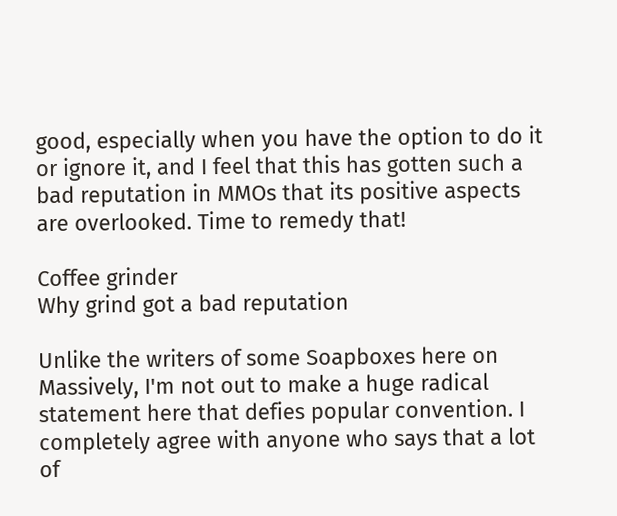good, especially when you have the option to do it or ignore it, and I feel that this has gotten such a bad reputation in MMOs that its positive aspects are overlooked. Time to remedy that!

Coffee grinder
Why grind got a bad reputation

Unlike the writers of some Soapboxes here on Massively, I'm not out to make a huge radical statement here that defies popular convention. I completely agree with anyone who says that a lot of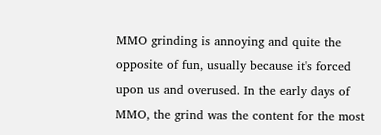MMO grinding is annoying and quite the opposite of fun, usually because it's forced upon us and overused. In the early days of MMO, the grind was the content for the most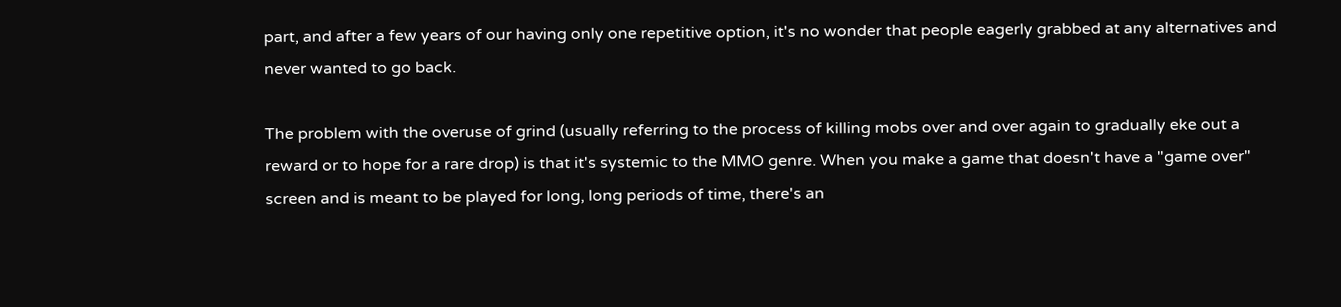part, and after a few years of our having only one repetitive option, it's no wonder that people eagerly grabbed at any alternatives and never wanted to go back.

The problem with the overuse of grind (usually referring to the process of killing mobs over and over again to gradually eke out a reward or to hope for a rare drop) is that it's systemic to the MMO genre. When you make a game that doesn't have a "game over" screen and is meant to be played for long, long periods of time, there's an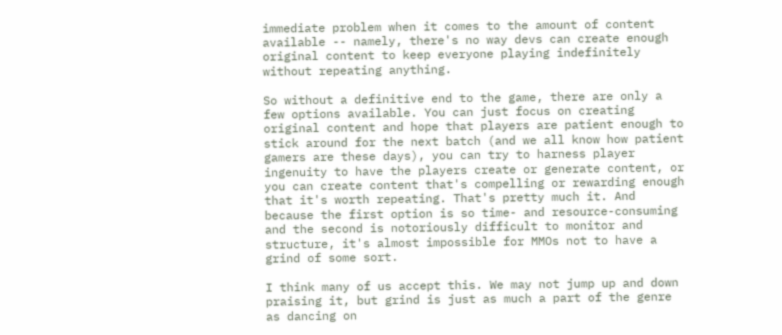immediate problem when it comes to the amount of content available -- namely, there's no way devs can create enough original content to keep everyone playing indefinitely without repeating anything.

So without a definitive end to the game, there are only a few options available. You can just focus on creating original content and hope that players are patient enough to stick around for the next batch (and we all know how patient gamers are these days), you can try to harness player ingenuity to have the players create or generate content, or you can create content that's compelling or rewarding enough that it's worth repeating. That's pretty much it. And because the first option is so time- and resource-consuming and the second is notoriously difficult to monitor and structure, it's almost impossible for MMOs not to have a grind of some sort.

I think many of us accept this. We may not jump up and down praising it, but grind is just as much a part of the genre as dancing on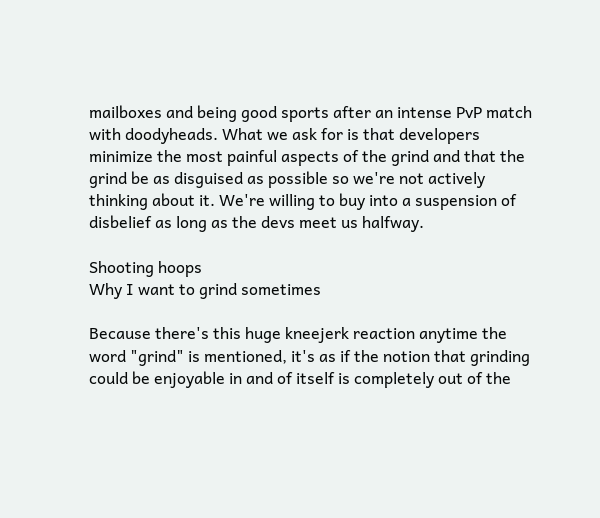mailboxes and being good sports after an intense PvP match with doodyheads. What we ask for is that developers minimize the most painful aspects of the grind and that the grind be as disguised as possible so we're not actively thinking about it. We're willing to buy into a suspension of disbelief as long as the devs meet us halfway.

Shooting hoops
Why I want to grind sometimes

Because there's this huge kneejerk reaction anytime the word "grind" is mentioned, it's as if the notion that grinding could be enjoyable in and of itself is completely out of the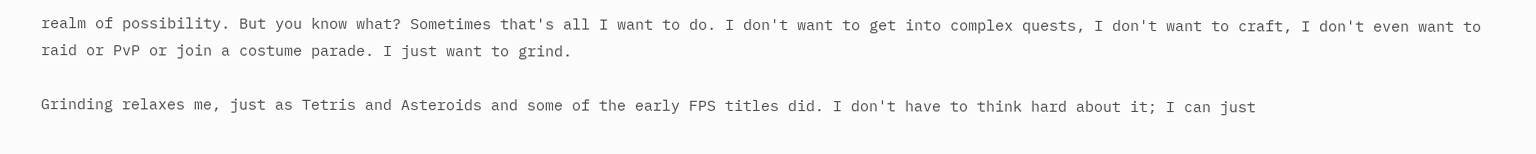realm of possibility. But you know what? Sometimes that's all I want to do. I don't want to get into complex quests, I don't want to craft, I don't even want to raid or PvP or join a costume parade. I just want to grind.

Grinding relaxes me, just as Tetris and Asteroids and some of the early FPS titles did. I don't have to think hard about it; I can just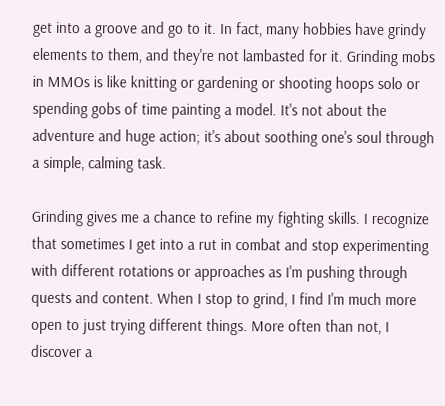get into a groove and go to it. In fact, many hobbies have grindy elements to them, and they're not lambasted for it. Grinding mobs in MMOs is like knitting or gardening or shooting hoops solo or spending gobs of time painting a model. It's not about the adventure and huge action; it's about soothing one's soul through a simple, calming task.

Grinding gives me a chance to refine my fighting skills. I recognize that sometimes I get into a rut in combat and stop experimenting with different rotations or approaches as I'm pushing through quests and content. When I stop to grind, I find I'm much more open to just trying different things. More often than not, I discover a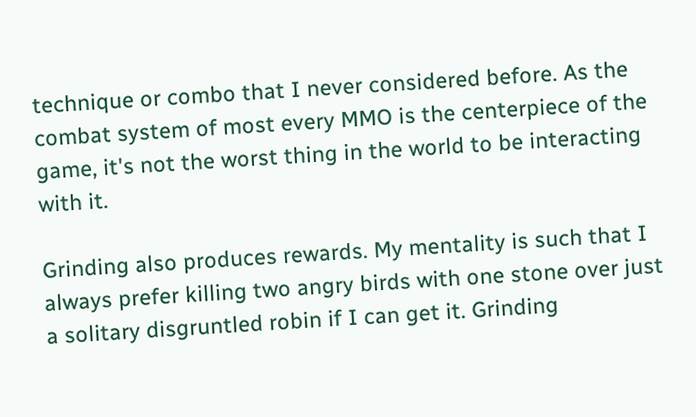technique or combo that I never considered before. As the combat system of most every MMO is the centerpiece of the game, it's not the worst thing in the world to be interacting with it.

Grinding also produces rewards. My mentality is such that I always prefer killing two angry birds with one stone over just a solitary disgruntled robin if I can get it. Grinding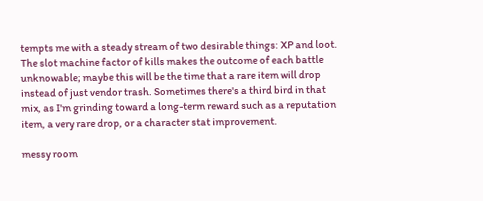tempts me with a steady stream of two desirable things: XP and loot. The slot machine factor of kills makes the outcome of each battle unknowable; maybe this will be the time that a rare item will drop instead of just vendor trash. Sometimes there's a third bird in that mix, as I'm grinding toward a long-term reward such as a reputation item, a very rare drop, or a character stat improvement.

messy room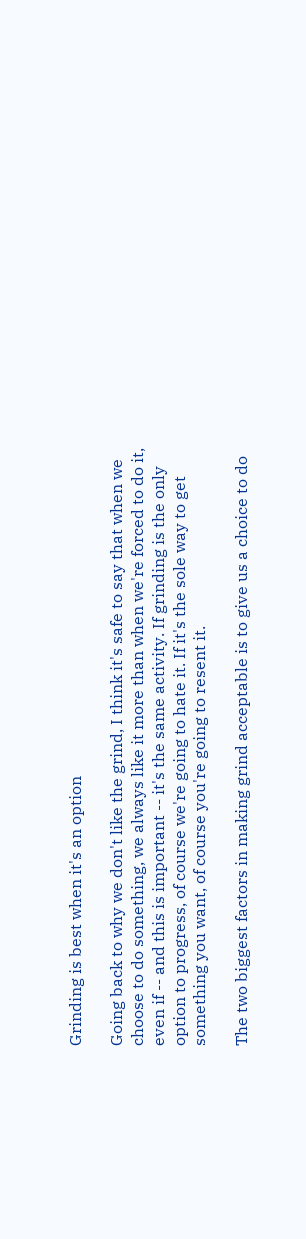Grinding is best when it's an option

Going back to why we don't like the grind, I think it's safe to say that when we choose to do something, we always like it more than when we're forced to do it, even if -- and this is important -- it's the same activity. If grinding is the only option to progress, of course we're going to hate it. If it's the sole way to get something you want, of course you're going to resent it.

The two biggest factors in making grind acceptable is to give us a choice to do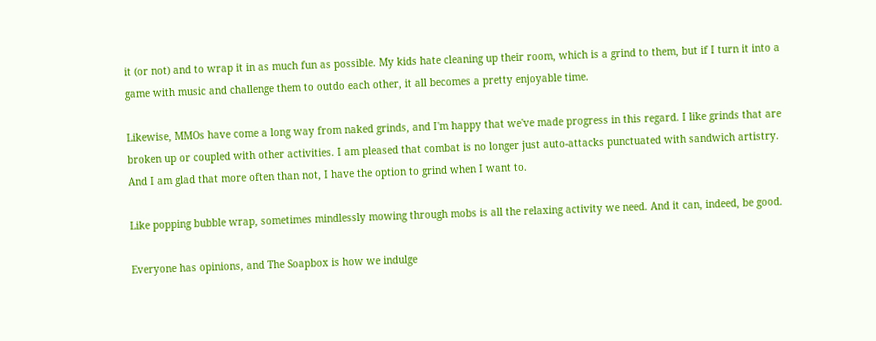it (or not) and to wrap it in as much fun as possible. My kids hate cleaning up their room, which is a grind to them, but if I turn it into a game with music and challenge them to outdo each other, it all becomes a pretty enjoyable time.

Likewise, MMOs have come a long way from naked grinds, and I'm happy that we've made progress in this regard. I like grinds that are broken up or coupled with other activities. I am pleased that combat is no longer just auto-attacks punctuated with sandwich artistry. And I am glad that more often than not, I have the option to grind when I want to.

Like popping bubble wrap, sometimes mindlessly mowing through mobs is all the relaxing activity we need. And it can, indeed, be good.

Everyone has opinions, and The Soapbox is how we indulge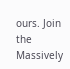ours. Join the Massively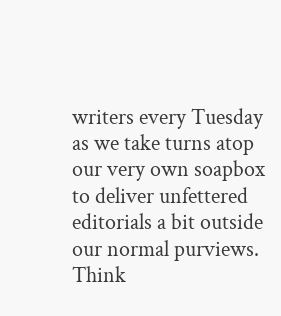writers every Tuesday as we take turns atop our very own soapbox to deliver unfettered editorials a bit outside our normal purviews. Think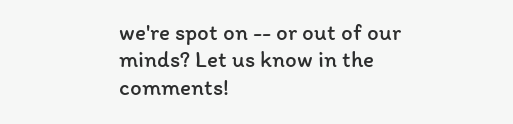we're spot on -- or out of our minds? Let us know in the comments!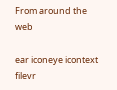From around the web

ear iconeye icontext filevr